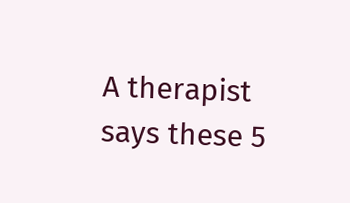A therapist says these 5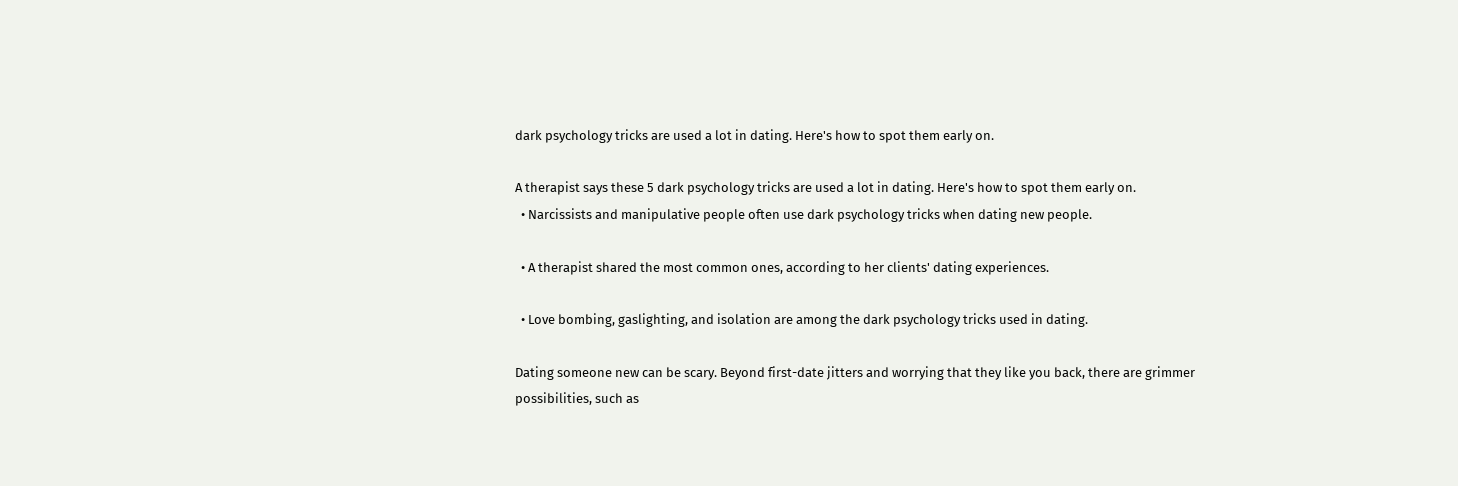dark psychology tricks are used a lot in dating. Here's how to spot them early on.

A therapist says these 5 dark psychology tricks are used a lot in dating. Here's how to spot them early on.
  • Narcissists and manipulative people often use dark psychology tricks when dating new people.

  • A therapist shared the most common ones, according to her clients' dating experiences.

  • Love bombing, gaslighting, and isolation are among the dark psychology tricks used in dating.

Dating someone new can be scary. Beyond first-date jitters and worrying that they like you back, there are grimmer possibilities, such as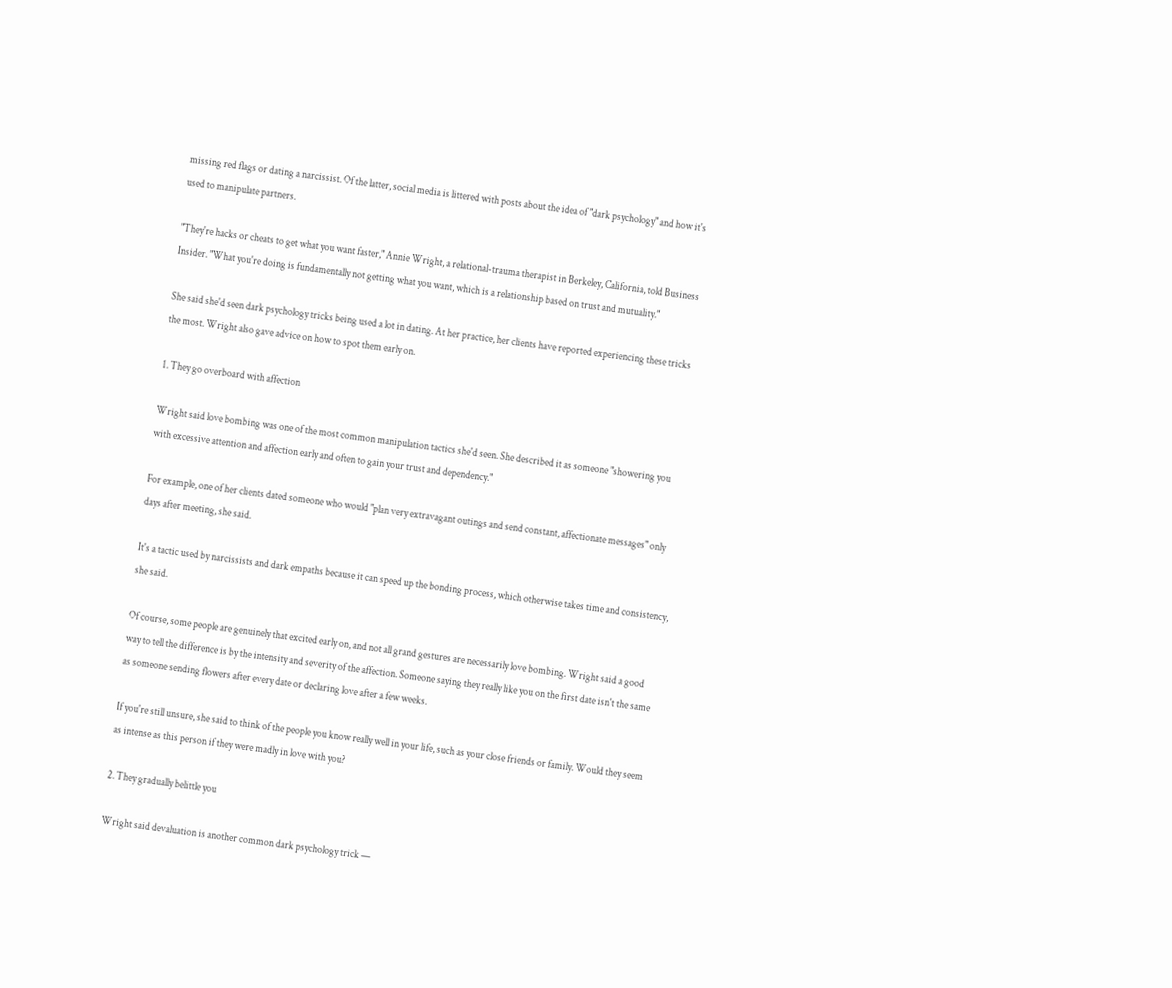missing red flags or dating a narcissist. Of the latter, social media is littered with posts about the idea of "dark psychology" and how it's used to manipulate partners.

"They're hacks or cheats to get what you want faster," Annie Wright, a relational-trauma therapist in Berkeley, California, told Business Insider. "What you're doing is fundamentally not getting what you want, which is a relationship based on trust and mutuality."

She said she'd seen dark psychology tricks being used a lot in dating. At her practice, her clients have reported experiencing these tricks the most. Wright also gave advice on how to spot them early on.

1. They go overboard with affection

Wright said love bombing was one of the most common manipulation tactics she'd seen. She described it as someone "showering you with excessive attention and affection early and often to gain your trust and dependency."

For example, one of her clients dated someone who would "plan very extravagant outings and send constant, affectionate messages" only days after meeting, she said.

It's a tactic used by narcissists and dark empaths because it can speed up the bonding process, which otherwise takes time and consistency, she said.

Of course, some people are genuinely that excited early on, and not all grand gestures are necessarily love bombing. Wright said a good way to tell the difference is by the intensity and severity of the affection. Someone saying they really like you on the first date isn't the same as someone sending flowers after every date or declaring love after a few weeks.

If you're still unsure, she said to think of the people you know really well in your life, such as your close friends or family. Would they seem as intense as this person if they were madly in love with you?

2. They gradually belittle you

Wright said devaluation is another common dark psychology trick —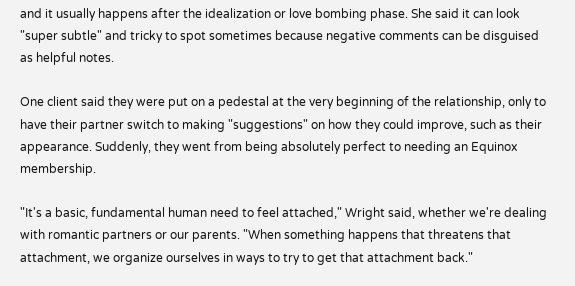and it usually happens after the idealization or love bombing phase. She said it can look "super subtle" and tricky to spot sometimes because negative comments can be disguised as helpful notes.

One client said they were put on a pedestal at the very beginning of the relationship, only to have their partner switch to making "suggestions" on how they could improve, such as their appearance. Suddenly, they went from being absolutely perfect to needing an Equinox membership.

"It's a basic, fundamental human need to feel attached," Wright said, whether we're dealing with romantic partners or our parents. "When something happens that threatens that attachment, we organize ourselves in ways to try to get that attachment back."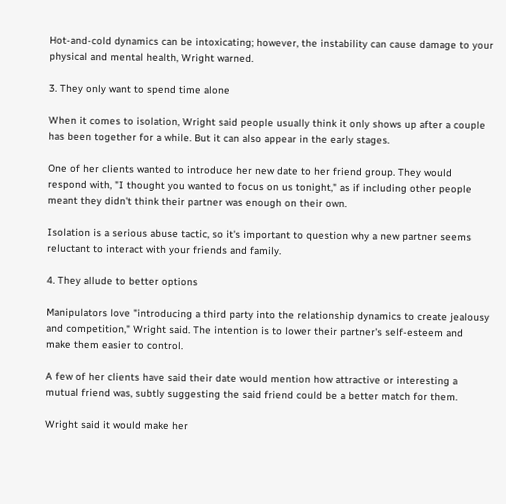Hot-and-cold dynamics can be intoxicating; however, the instability can cause damage to your physical and mental health, Wright warned.

3. They only want to spend time alone

When it comes to isolation, Wright said people usually think it only shows up after a couple has been together for a while. But it can also appear in the early stages.

One of her clients wanted to introduce her new date to her friend group. They would respond with, "I thought you wanted to focus on us tonight," as if including other people meant they didn't think their partner was enough on their own.

Isolation is a serious abuse tactic, so it's important to question why a new partner seems reluctant to interact with your friends and family.

4. They allude to better options

Manipulators love "introducing a third party into the relationship dynamics to create jealousy and competition," Wright said. The intention is to lower their partner's self-esteem and make them easier to control.

A few of her clients have said their date would mention how attractive or interesting a mutual friend was, subtly suggesting the said friend could be a better match for them.

Wright said it would make her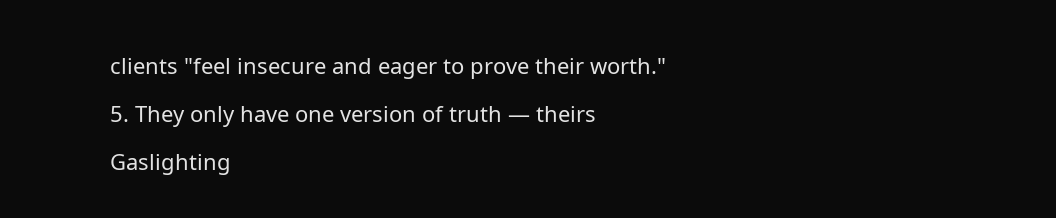clients "feel insecure and eager to prove their worth."

5. They only have one version of truth — theirs

Gaslighting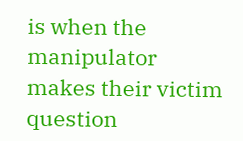is when the manipulator makes their victim question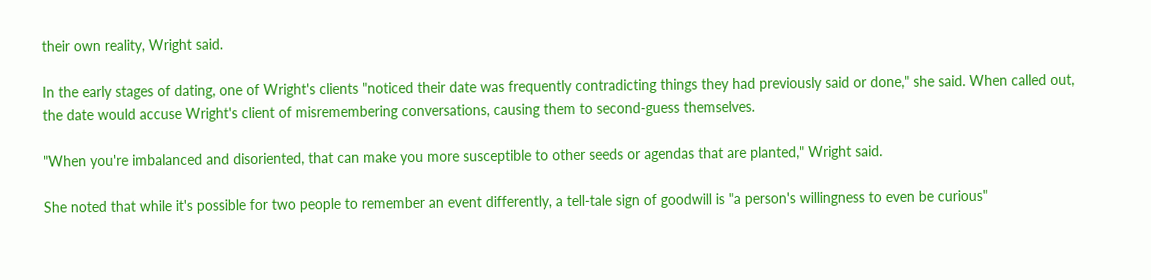their own reality, Wright said.

In the early stages of dating, one of Wright's clients "noticed their date was frequently contradicting things they had previously said or done," she said. When called out, the date would accuse Wright's client of misremembering conversations, causing them to second-guess themselves.

"When you're imbalanced and disoriented, that can make you more susceptible to other seeds or agendas that are planted," Wright said.

She noted that while it's possible for two people to remember an event differently, a tell-tale sign of goodwill is "a person's willingness to even be curious"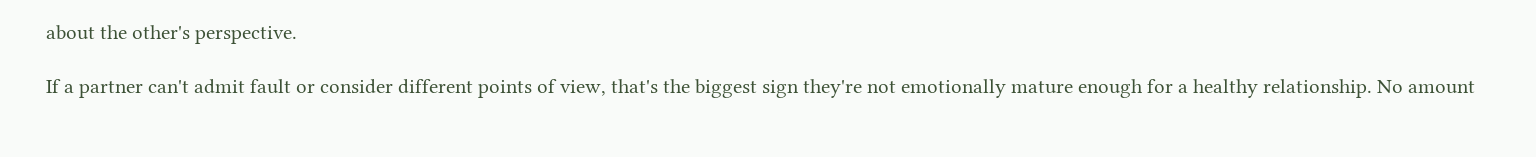about the other's perspective.

If a partner can't admit fault or consider different points of view, that's the biggest sign they're not emotionally mature enough for a healthy relationship. No amount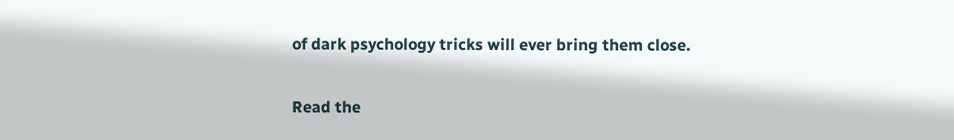of dark psychology tricks will ever bring them close.

Read the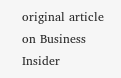original article on Business Insider